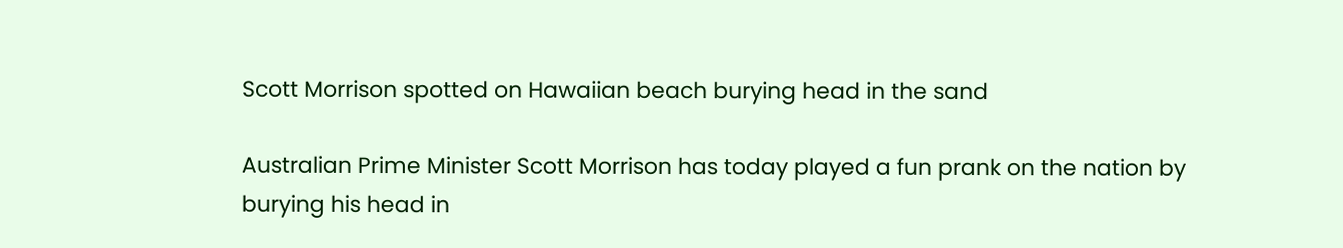Scott Morrison spotted on Hawaiian beach burying head in the sand

Australian Prime Minister Scott Morrison has today played a fun prank on the nation by burying his head in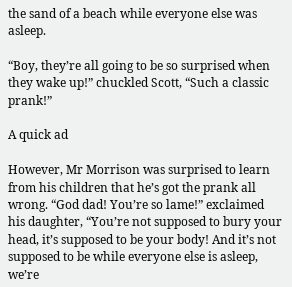the sand of a beach while everyone else was asleep.

“Boy, they’re all going to be so surprised when they wake up!” chuckled Scott, “Such a classic prank!”

A quick ad

However, Mr Morrison was surprised to learn from his children that he’s got the prank all wrong. “God dad! You’re so lame!” exclaimed his daughter, “You’re not supposed to bury your head, it’s supposed to be your body! And it’s not supposed to be while everyone else is asleep, we’re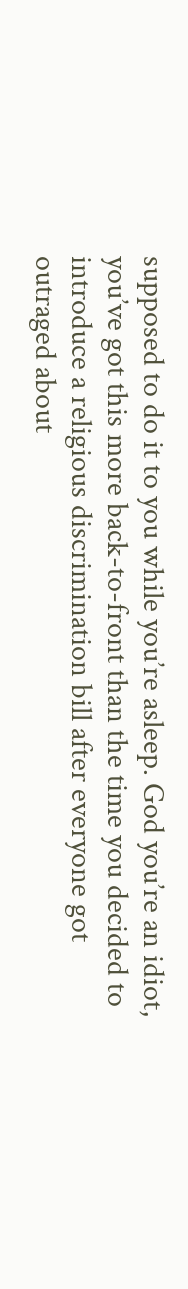supposed to do it to you while you’re asleep. God you’re an idiot, you’ve got this more back-to-front than the time you decided to introduce a religious discrimination bill after everyone got outraged about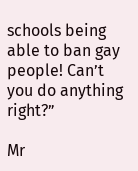schools being able to ban gay people! Can’t you do anything right?”

Mr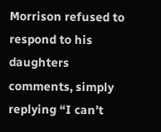Morrison refused to respond to his daughters comments, simply replying “I can’t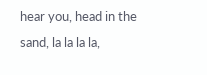hear you, head in the sand, la la la la,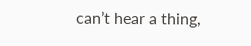can’t hear a thing,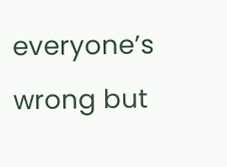everyone’s wrong but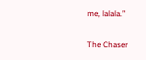me, lalala.”

The Chaser